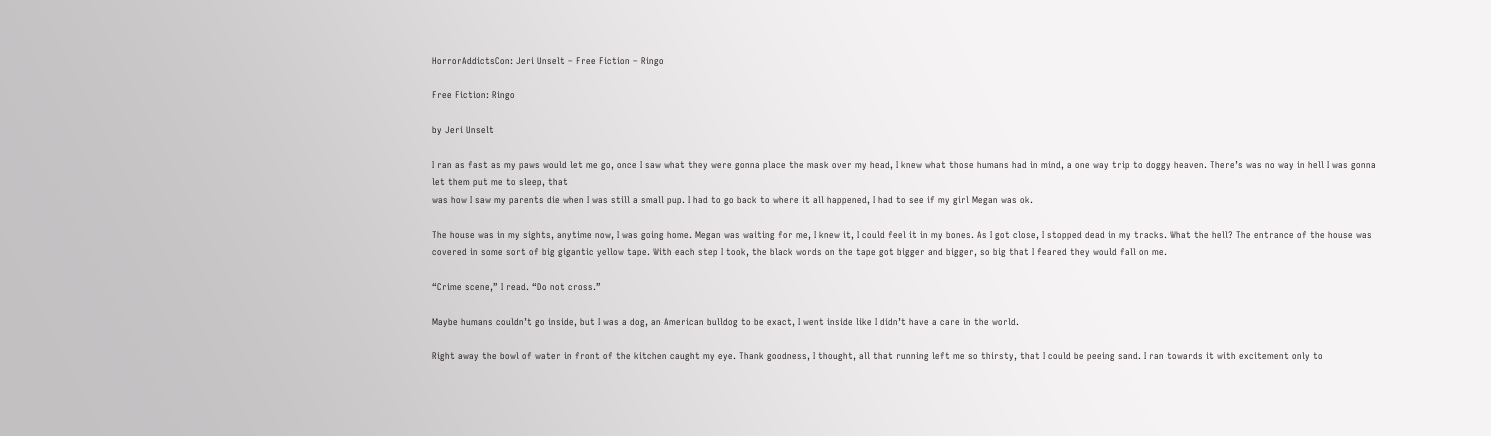HorrorAddictsCon: Jeri Unselt – Free Fiction – Ringo

Free Fiction: Ringo

by Jeri Unselt

I ran as fast as my paws would let me go, once I saw what they were gonna place the mask over my head, I knew what those humans had in mind, a one way trip to doggy heaven. There’s was no way in hell I was gonna let them put me to sleep, that
was how I saw my parents die when I was still a small pup. I had to go back to where it all happened, I had to see if my girl Megan was ok.

The house was in my sights, anytime now, I was going home. Megan was waiting for me, I knew it, I could feel it in my bones. As I got close, I stopped dead in my tracks. What the hell? The entrance of the house was covered in some sort of big gigantic yellow tape. With each step I took, the black words on the tape got bigger and bigger, so big that I feared they would fall on me.

“Crime scene,” I read. “Do not cross.”

Maybe humans couldn’t go inside, but I was a dog, an American bulldog to be exact, I went inside like I didn’t have a care in the world.

Right away the bowl of water in front of the kitchen caught my eye. Thank goodness, I thought, all that running left me so thirsty, that I could be peeing sand. I ran towards it with excitement only to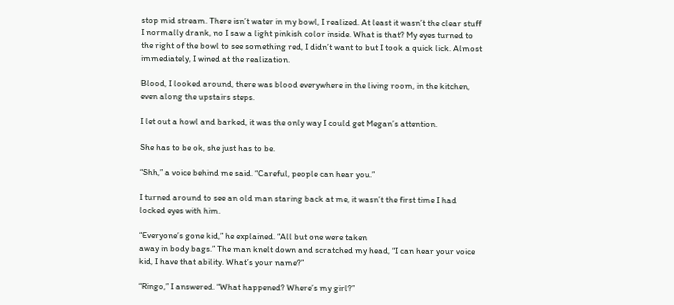stop mid stream. There isn’t water in my bowl, I realized. At least it wasn’t the clear stuff I normally drank, no I saw a light pinkish color inside. What is that? My eyes turned to the right of the bowl to see something red, I didn’t want to but I took a quick lick. Almost immediately, I wined at the realization.

Blood, I looked around, there was blood everywhere in the living room, in the kitchen, even along the upstairs steps.

I let out a howl and barked, it was the only way I could get Megan’s attention.

She has to be ok, she just has to be.

“Shh,” a voice behind me said. “Careful, people can hear you.”

I turned around to see an old man staring back at me, it wasn’t the first time I had locked eyes with him.

“Everyone’s gone kid,” he explained. “All but one were taken
away in body bags.” The man knelt down and scratched my head, “I can hear your voice kid, I have that ability. What’s your name?”

“Ringo,” I answered. “What happened? Where’s my girl?”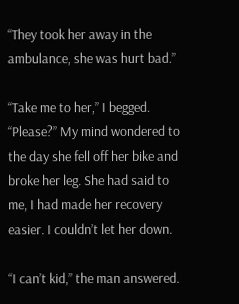“They took her away in the ambulance, she was hurt bad.”

“Take me to her,” I begged. “Please?” My mind wondered to the day she fell off her bike and broke her leg. She had said to me, I had made her recovery easier. I couldn’t let her down.

“I can’t kid,” the man answered.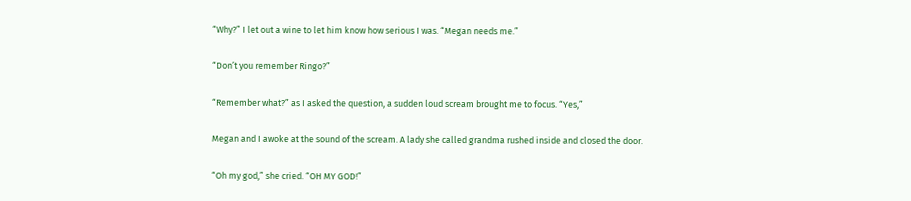“Why?” I let out a wine to let him know how serious I was. “Megan needs me.”

“Don’t you remember Ringo?”

“Remember what?” as I asked the question, a sudden loud scream brought me to focus. “Yes,”

Megan and I awoke at the sound of the scream. A lady she called grandma rushed inside and closed the door.

“Oh my god,” she cried. “OH MY GOD!”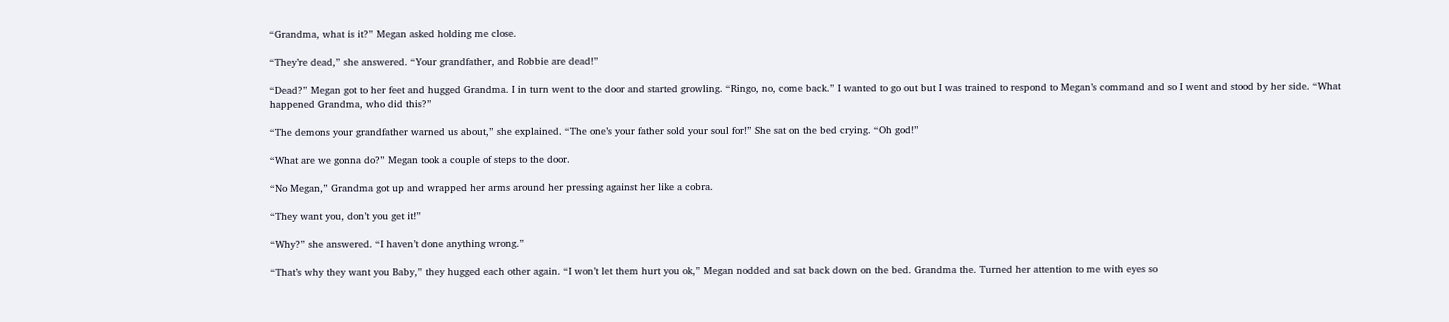“Grandma, what is it?” Megan asked holding me close.

“They’re dead,” she answered. “Your grandfather, and Robbie are dead!”

“Dead?” Megan got to her feet and hugged Grandma. I in turn went to the door and started growling. “Ringo, no, come back.” I wanted to go out but I was trained to respond to Megan’s command and so I went and stood by her side. “What happened Grandma, who did this?”

“The demons your grandfather warned us about,” she explained. “The one’s your father sold your soul for!” She sat on the bed crying. “Oh god!”

“What are we gonna do?” Megan took a couple of steps to the door.

“No Megan,” Grandma got up and wrapped her arms around her pressing against her like a cobra.

“They want you, don’t you get it!”

“Why?” she answered. “I haven’t done anything wrong.”

“That’s why they want you Baby,” they hugged each other again. “I won’t let them hurt you ok,” Megan nodded and sat back down on the bed. Grandma the. Turned her attention to me with eyes so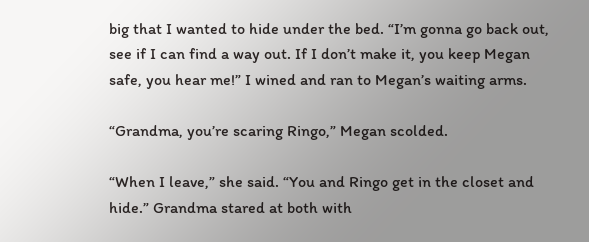big that I wanted to hide under the bed. “I’m gonna go back out, see if I can find a way out. If I don’t make it, you keep Megan safe, you hear me!” I wined and ran to Megan’s waiting arms.

“Grandma, you’re scaring Ringo,” Megan scolded.

“When I leave,” she said. “You and Ringo get in the closet and hide.” Grandma stared at both with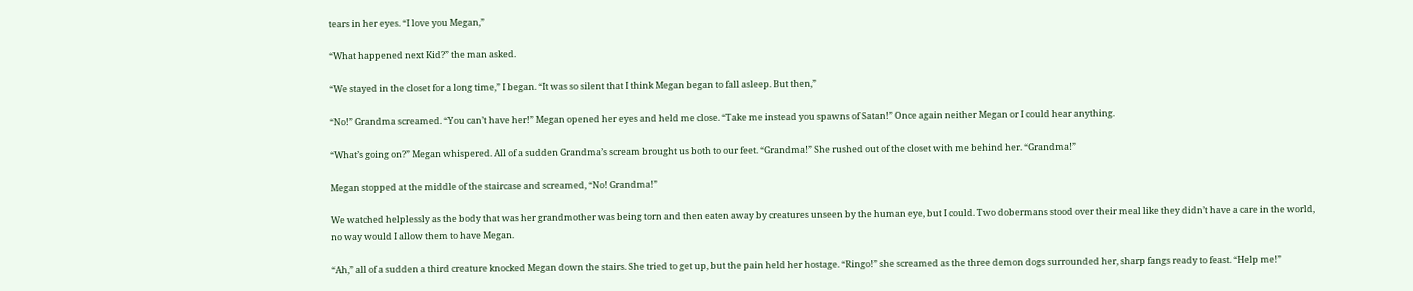tears in her eyes. “I love you Megan,”

“What happened next Kid?” the man asked.

“We stayed in the closet for a long time,” I began. “It was so silent that I think Megan began to fall asleep. But then,”

“No!” Grandma screamed. “You can’t have her!” Megan opened her eyes and held me close. “Take me instead you spawns of Satan!” Once again neither Megan or I could hear anything.

“What’s going on?” Megan whispered. All of a sudden Grandma’s scream brought us both to our feet. “Grandma!” She rushed out of the closet with me behind her. “Grandma!”

Megan stopped at the middle of the staircase and screamed, “No! Grandma!”

We watched helplessly as the body that was her grandmother was being torn and then eaten away by creatures unseen by the human eye, but I could. Two dobermans stood over their meal like they didn’t have a care in the world, no way would I allow them to have Megan.

“Ah,” all of a sudden a third creature knocked Megan down the stairs. She tried to get up, but the pain held her hostage. “Ringo!” she screamed as the three demon dogs surrounded her, sharp fangs ready to feast. “Help me!”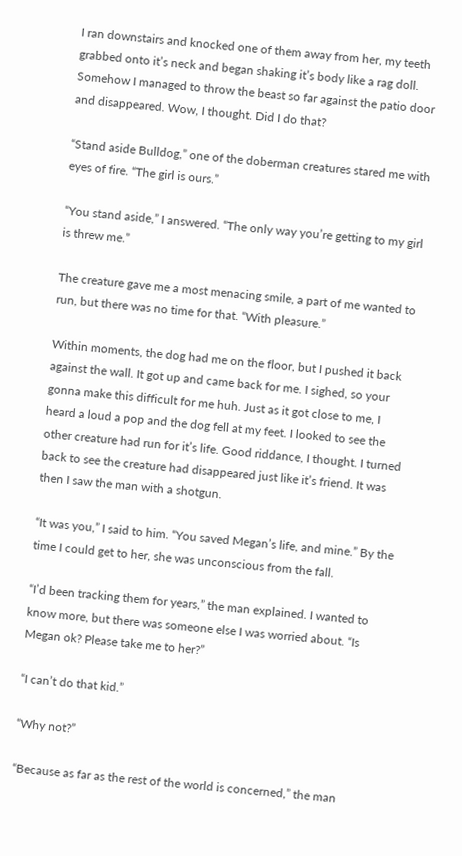I ran downstairs and knocked one of them away from her, my teeth grabbed onto it’s neck and began shaking it’s body like a rag doll. Somehow I managed to throw the beast so far against the patio door and disappeared. Wow, I thought. Did I do that?

“Stand aside Bulldog,” one of the doberman creatures stared me with eyes of fire. “The girl is ours.”

“You stand aside,” I answered. “The only way you’re getting to my girl is threw me.”

The creature gave me a most menacing smile, a part of me wanted to run, but there was no time for that. “With pleasure.”

Within moments, the dog had me on the floor, but I pushed it back against the wall. It got up and came back for me. I sighed, so your gonna make this difficult for me huh. Just as it got close to me, I heard a loud a pop and the dog fell at my feet. I looked to see the other creature had run for it’s life. Good riddance, I thought. I turned back to see the creature had disappeared just like it’s friend. It was then I saw the man with a shotgun.

“It was you,” I said to him. “You saved Megan’s life, and mine.” By the time I could get to her, she was unconscious from the fall.

“I’d been tracking them for years,” the man explained. I wanted to know more, but there was someone else I was worried about. “Is
Megan ok? Please take me to her?”

“I can’t do that kid.”

“Why not?”

“Because as far as the rest of the world is concerned,” the man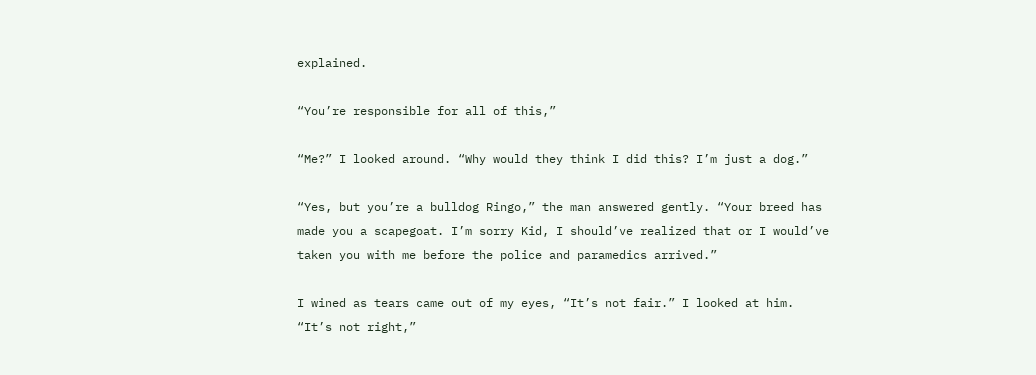explained.

“You’re responsible for all of this,”

“Me?” I looked around. “Why would they think I did this? I’m just a dog.”

“Yes, but you’re a bulldog Ringo,” the man answered gently. “Your breed has made you a scapegoat. I’m sorry Kid, I should’ve realized that or I would’ve taken you with me before the police and paramedics arrived.”

I wined as tears came out of my eyes, “It’s not fair.” I looked at him. “It’s not right,”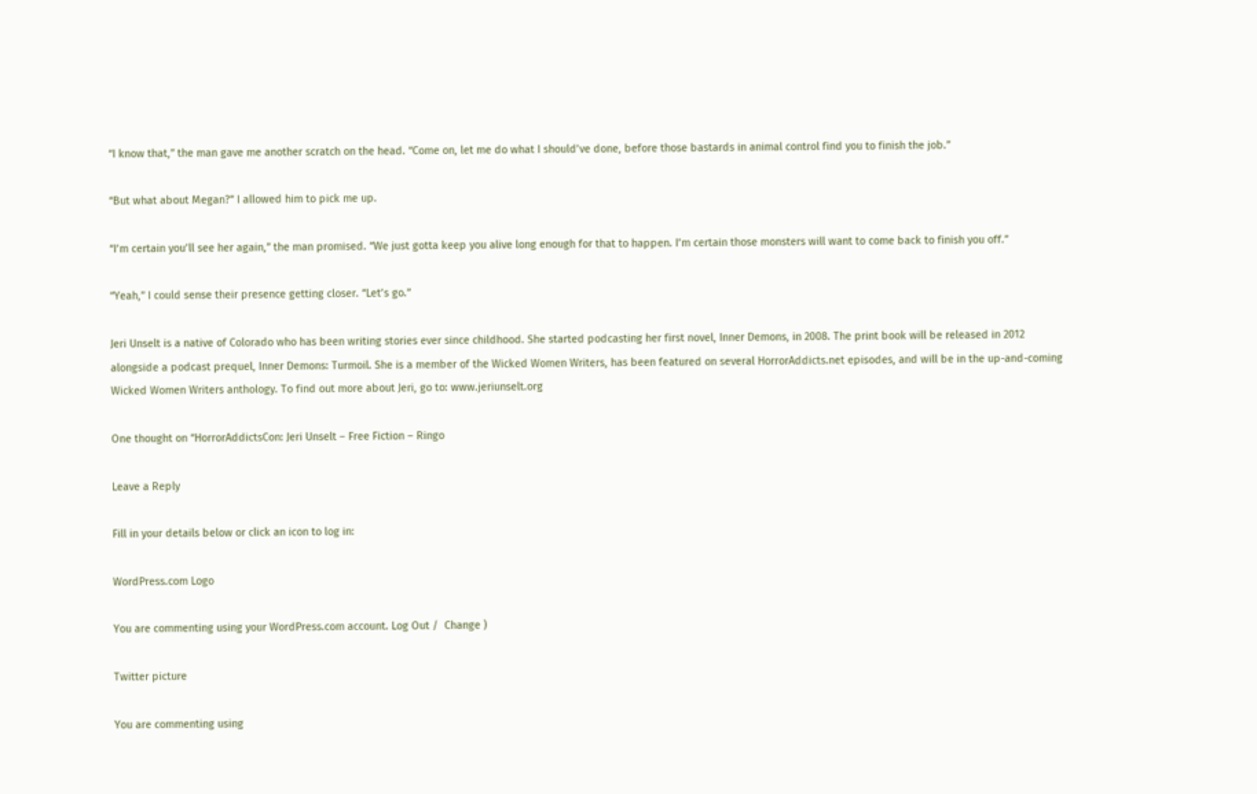“I know that,” the man gave me another scratch on the head. “Come on, let me do what I should’ve done, before those bastards in animal control find you to finish the job.”

“But what about Megan?” I allowed him to pick me up.

“I’m certain you’ll see her again,” the man promised. “We just gotta keep you alive long enough for that to happen. I’m certain those monsters will want to come back to finish you off.”

“Yeah,” I could sense their presence getting closer. “Let’s go.”

Jeri Unselt is a native of Colorado who has been writing stories ever since childhood. She started podcasting her first novel, Inner Demons, in 2008. The print book will be released in 2012 alongside a podcast prequel, Inner Demons: Turmoil. She is a member of the Wicked Women Writers, has been featured on several HorrorAddicts.net episodes, and will be in the up-and-coming Wicked Women Writers anthology. To find out more about Jeri, go to: www.jeriunselt.org

One thought on “HorrorAddictsCon: Jeri Unselt – Free Fiction – Ringo

Leave a Reply

Fill in your details below or click an icon to log in:

WordPress.com Logo

You are commenting using your WordPress.com account. Log Out /  Change )

Twitter picture

You are commenting using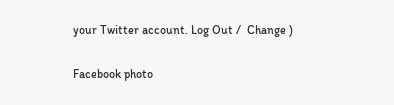your Twitter account. Log Out /  Change )

Facebook photo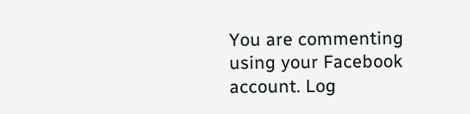You are commenting using your Facebook account. Log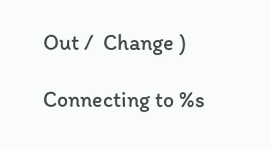Out /  Change )

Connecting to %s